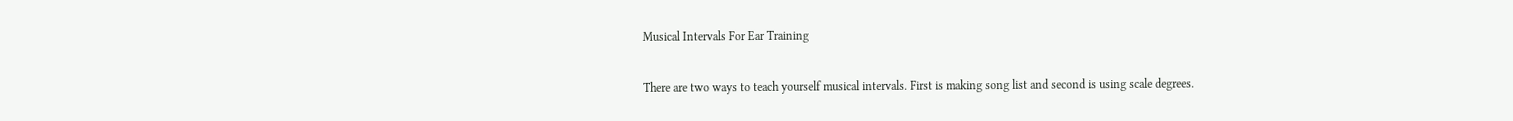Musical Intervals For Ear Training

There are two ways to teach yourself musical intervals. First is making song list and second is using scale degrees.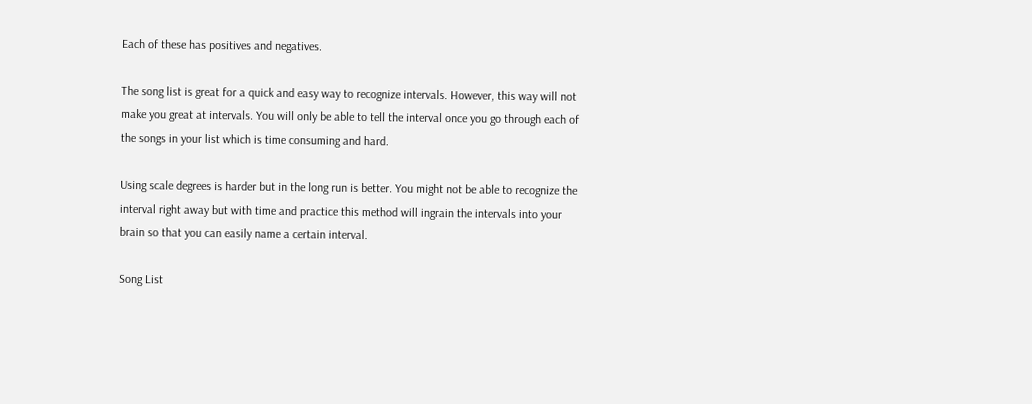Each of these has positives and negatives.

The song list is great for a quick and easy way to recognize intervals. However, this way will not make you great at intervals. You will only be able to tell the interval once you go through each of the songs in your list which is time consuming and hard.

Using scale degrees is harder but in the long run is better. You might not be able to recognize the interval right away but with time and practice this method will ingrain the intervals into your brain so that you can easily name a certain interval.

Song List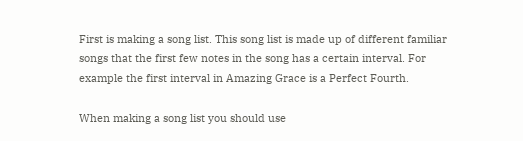First is making a song list. This song list is made up of different familiar songs that the first few notes in the song has a certain interval. For example the first interval in Amazing Grace is a Perfect Fourth.

When making a song list you should use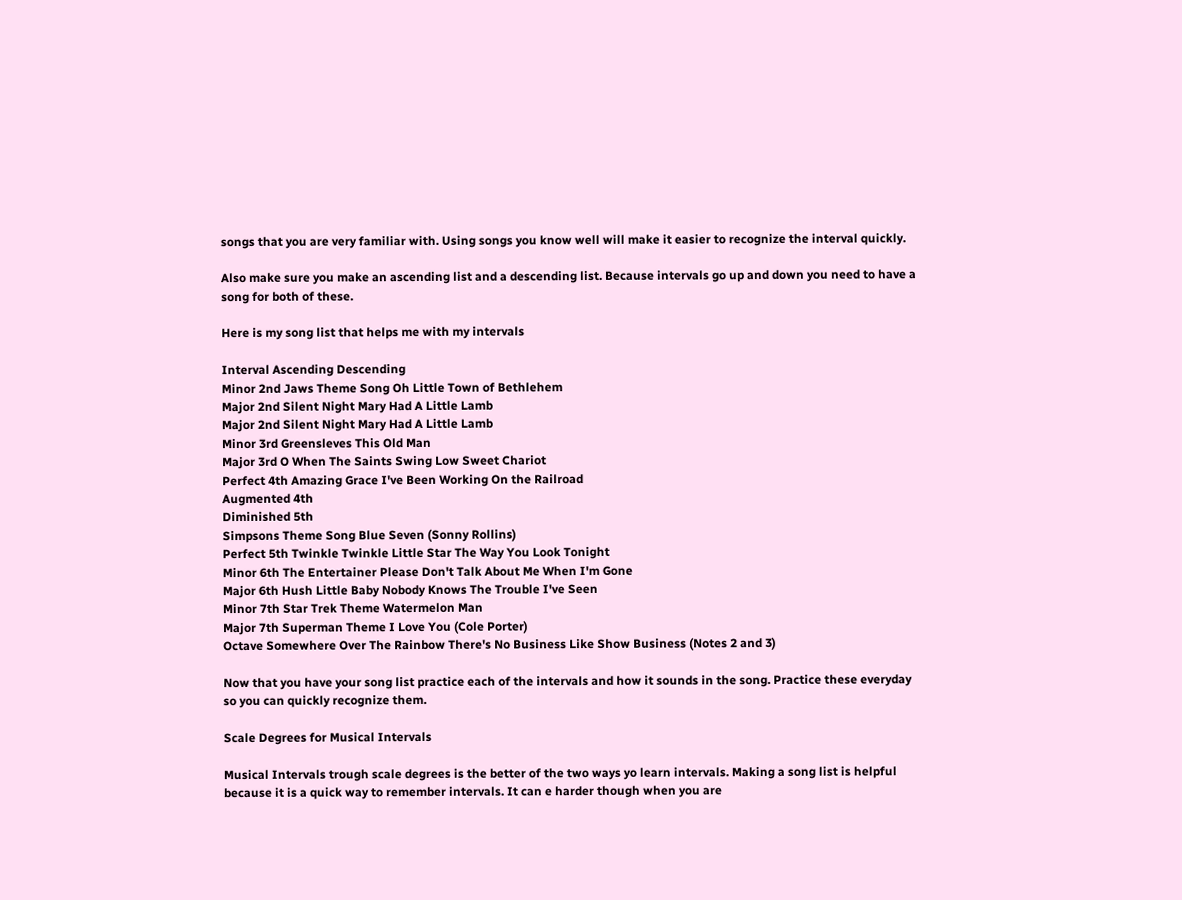songs that you are very familiar with. Using songs you know well will make it easier to recognize the interval quickly.

Also make sure you make an ascending list and a descending list. Because intervals go up and down you need to have a song for both of these.

Here is my song list that helps me with my intervals

Interval Ascending Descending
Minor 2nd Jaws Theme Song Oh Little Town of Bethlehem
Major 2nd Silent Night Mary Had A Little Lamb
Major 2nd Silent Night Mary Had A Little Lamb
Minor 3rd Greensleves This Old Man
Major 3rd O When The Saints Swing Low Sweet Chariot
Perfect 4th Amazing Grace I've Been Working On the Railroad
Augmented 4th
Diminished 5th
Simpsons Theme Song Blue Seven (Sonny Rollins)
Perfect 5th Twinkle Twinkle Little Star The Way You Look Tonight
Minor 6th The Entertainer Please Don't Talk About Me When I'm Gone
Major 6th Hush Little Baby Nobody Knows The Trouble I've Seen
Minor 7th Star Trek Theme Watermelon Man
Major 7th Superman Theme I Love You (Cole Porter)
Octave Somewhere Over The Rainbow There's No Business Like Show Business (Notes 2 and 3)

Now that you have your song list practice each of the intervals and how it sounds in the song. Practice these everyday so you can quickly recognize them.

Scale Degrees for Musical Intervals

Musical Intervals trough scale degrees is the better of the two ways yo learn intervals. Making a song list is helpful because it is a quick way to remember intervals. It can e harder though when you are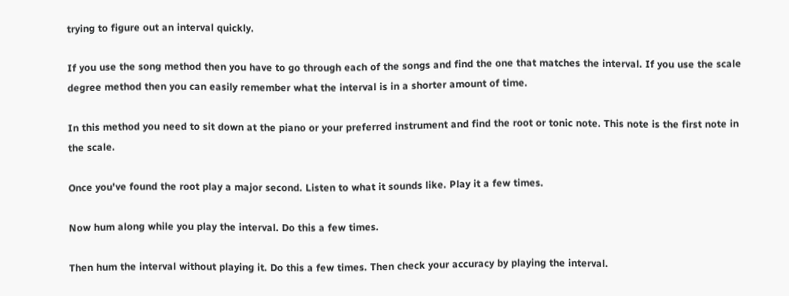trying to figure out an interval quickly.

If you use the song method then you have to go through each of the songs and find the one that matches the interval. If you use the scale degree method then you can easily remember what the interval is in a shorter amount of time.

In this method you need to sit down at the piano or your preferred instrument and find the root or tonic note. This note is the first note in the scale.

Once you've found the root play a major second. Listen to what it sounds like. Play it a few times.

Now hum along while you play the interval. Do this a few times.

Then hum the interval without playing it. Do this a few times. Then check your accuracy by playing the interval.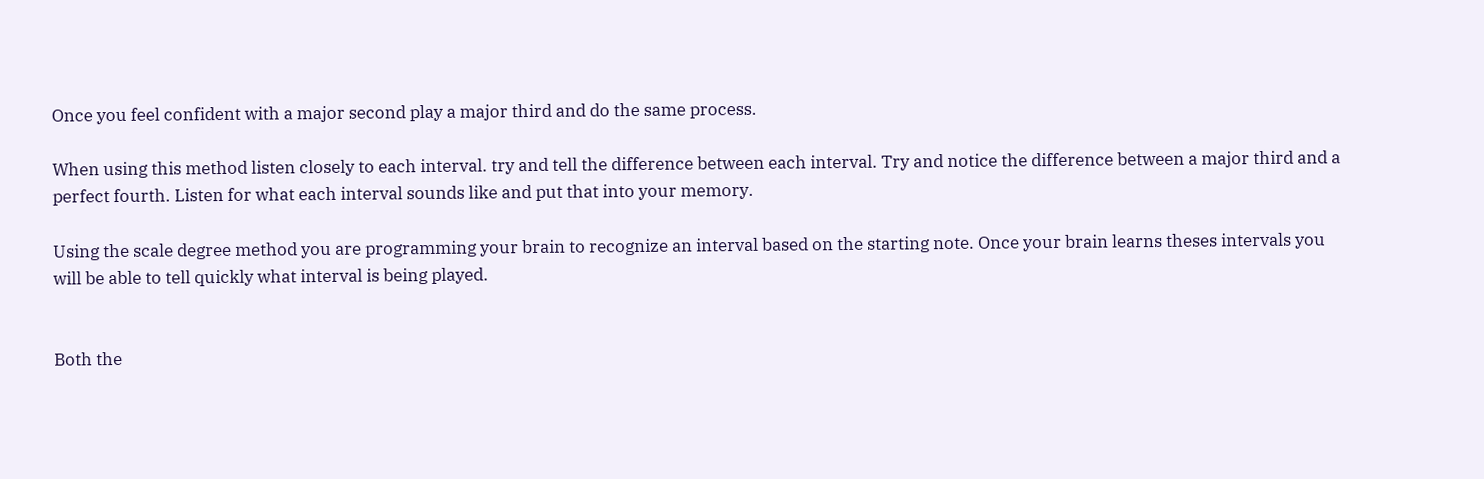Once you feel confident with a major second play a major third and do the same process.

When using this method listen closely to each interval. try and tell the difference between each interval. Try and notice the difference between a major third and a perfect fourth. Listen for what each interval sounds like and put that into your memory.

Using the scale degree method you are programming your brain to recognize an interval based on the starting note. Once your brain learns theses intervals you will be able to tell quickly what interval is being played.


Both the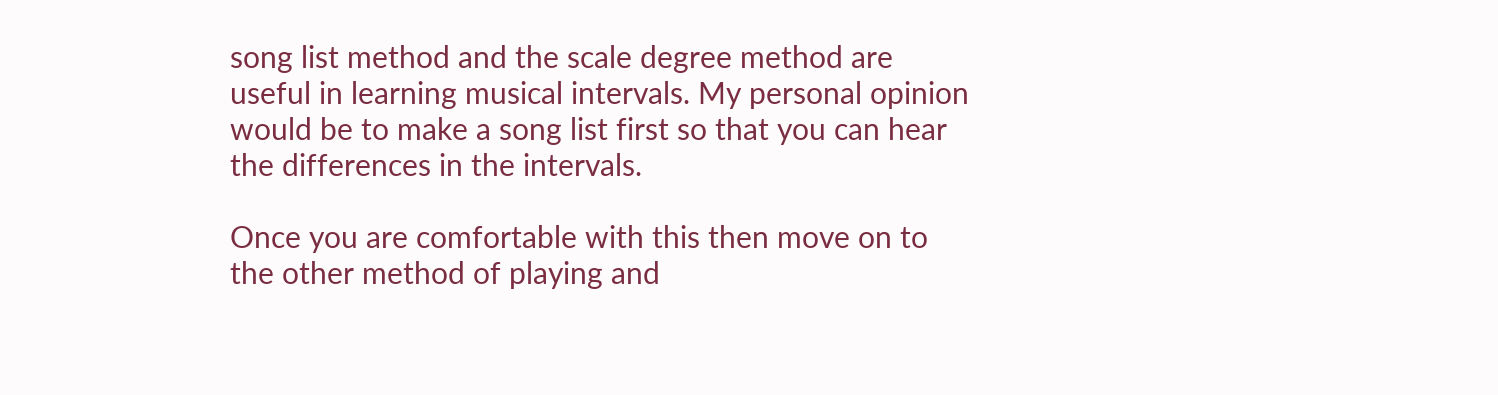song list method and the scale degree method are useful in learning musical intervals. My personal opinion would be to make a song list first so that you can hear the differences in the intervals.

Once you are comfortable with this then move on to the other method of playing and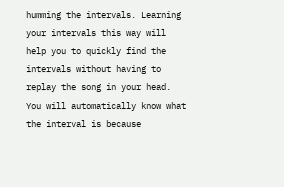humming the intervals. Learning your intervals this way will help you to quickly find the intervals without having to replay the song in your head. You will automatically know what the interval is because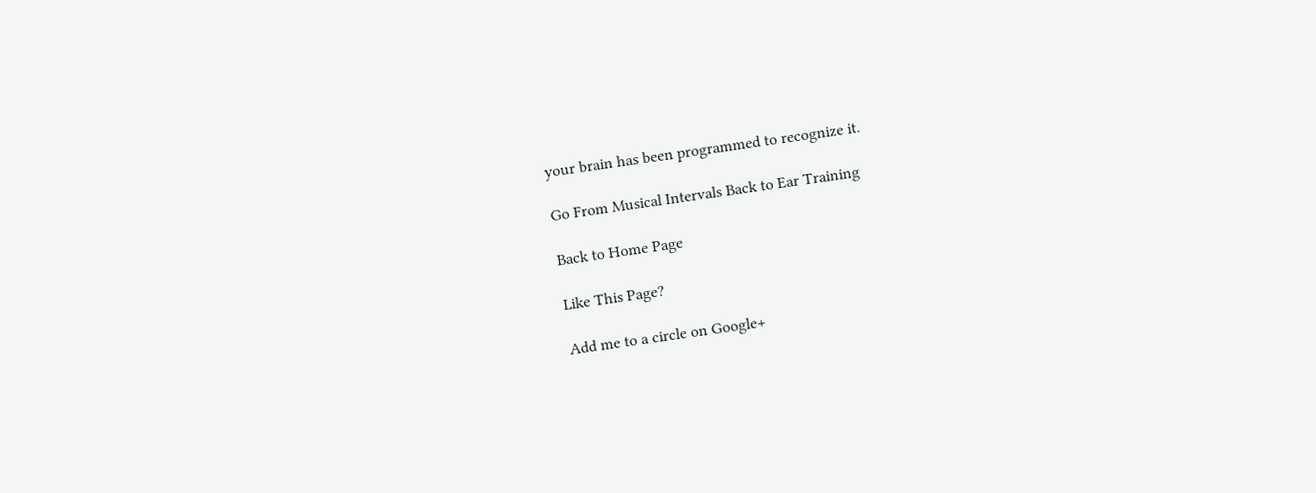your brain has been programmed to recognize it.

Go From Musical Intervals Back to Ear Training

Back to Home Page

Like This Page?

Add me to a circle on Google+